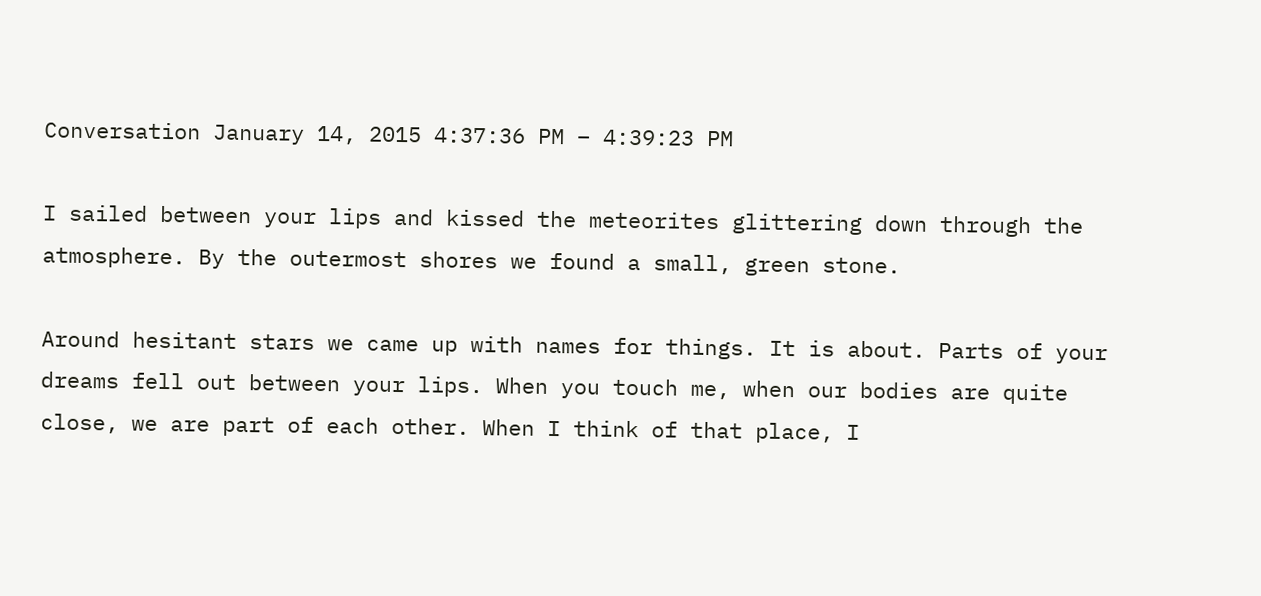Conversation January 14, 2015 4:37:36 PM – 4:39:23 PM

I sailed between your lips and kissed the meteorites glittering down through the atmosphere. By the outermost shores we found a small, green stone.

Around hesitant stars we came up with names for things. It is about. Parts of your dreams fell out between your lips. When you touch me, when our bodies are quite close, we are part of each other. When I think of that place, I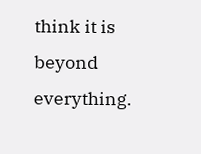think it is beyond everything.